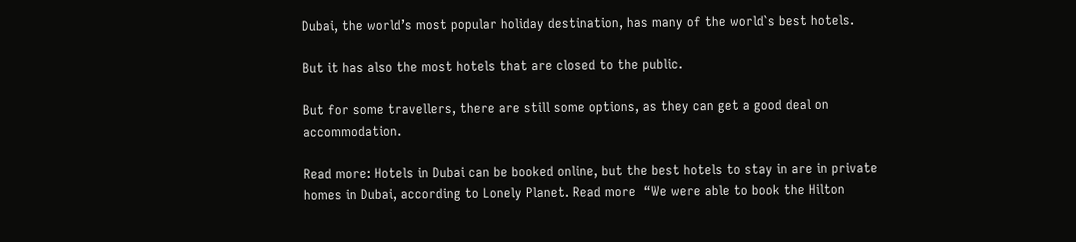Dubai, the world’s most popular holiday destination, has many of the world`s best hotels.

But it has also the most hotels that are closed to the public.

But for some travellers, there are still some options, as they can get a good deal on accommodation.

Read more: Hotels in Dubai can be booked online, but the best hotels to stay in are in private homes in Dubai, according to Lonely Planet. Read more  “We were able to book the Hilton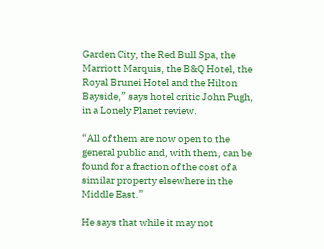Garden City, the Red Bull Spa, the Marriott Marquis, the B&Q Hotel, the Royal Brunei Hotel and the Hilton Bayside,” says hotel critic John Pugh, in a Lonely Planet review.

“All of them are now open to the general public and, with them, can be found for a fraction of the cost of a similar property elsewhere in the Middle East.”

He says that while it may not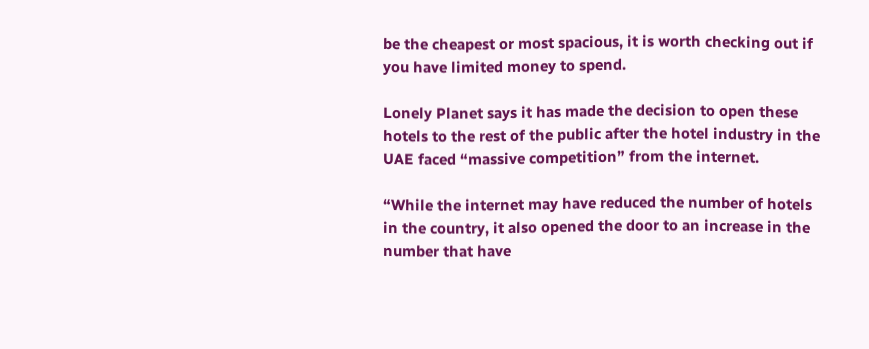be the cheapest or most spacious, it is worth checking out if you have limited money to spend.

Lonely Planet says it has made the decision to open these hotels to the rest of the public after the hotel industry in the UAE faced “massive competition” from the internet.

“While the internet may have reduced the number of hotels in the country, it also opened the door to an increase in the number that have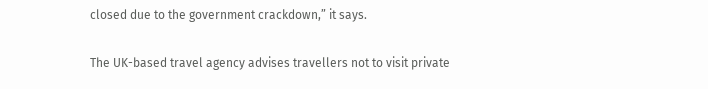closed due to the government crackdown,” it says.

The UK-based travel agency advises travellers not to visit private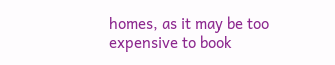homes, as it may be too expensive to book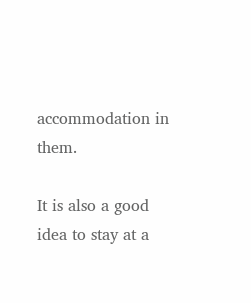accommodation in them.

It is also a good idea to stay at a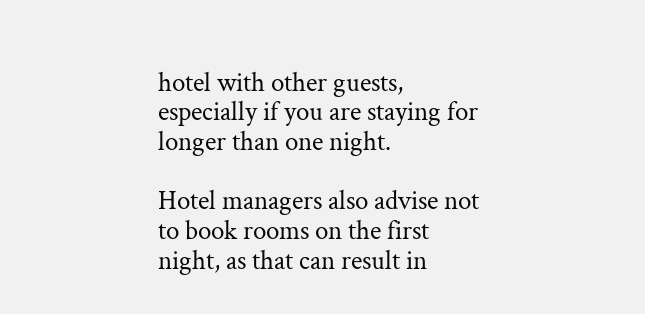hotel with other guests, especially if you are staying for longer than one night.

Hotel managers also advise not to book rooms on the first night, as that can result in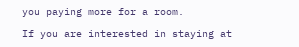you paying more for a room.

If you are interested in staying at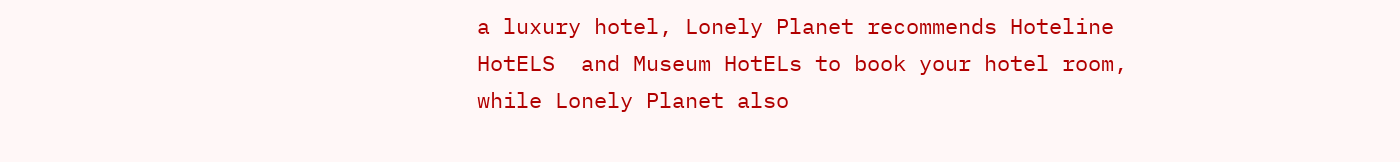a luxury hotel, Lonely Planet recommends Hoteline HotELS  and Museum HotELs to book your hotel room, while Lonely Planet also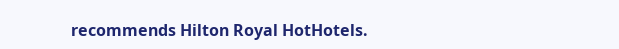recommends Hilton Royal HotHotels.